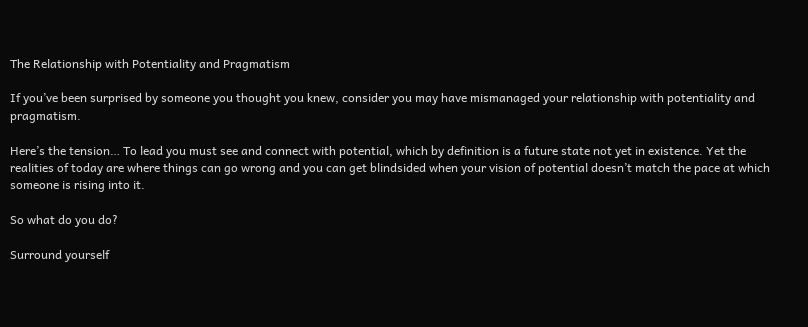The Relationship with Potentiality and Pragmatism

If you’ve been surprised by someone you thought you knew, consider you may have mismanaged your relationship with potentiality and pragmatism.

Here’s the tension… To lead you must see and connect with potential, which by definition is a future state not yet in existence. Yet the realities of today are where things can go wrong and you can get blindsided when your vision of potential doesn’t match the pace at which someone is rising into it.

So what do you do?

Surround yourself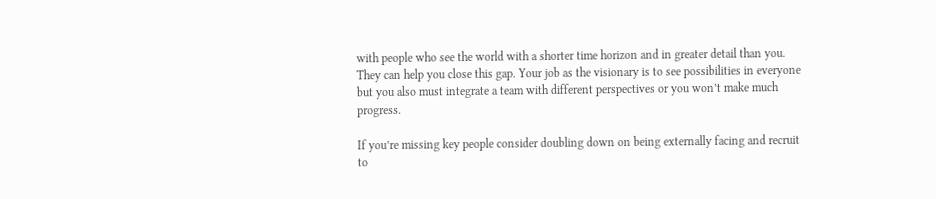with people who see the world with a shorter time horizon and in greater detail than you. They can help you close this gap. Your job as the visionary is to see possibilities in everyone but you also must integrate a team with different perspectives or you won’t make much progress.

If you’re missing key people consider doubling down on being externally facing and recruit to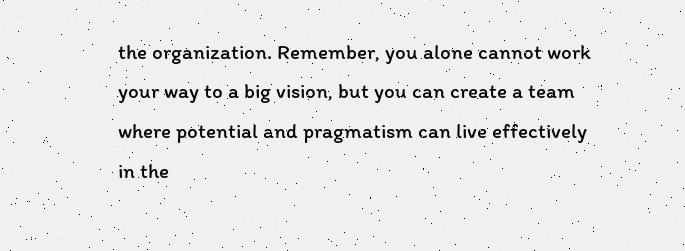the organization. Remember, you alone cannot work your way to a big vision, but you can create a team where potential and pragmatism can live effectively in the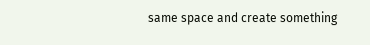same space and create something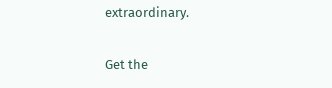extraordinary.

Get the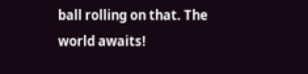ball rolling on that. The world awaits!